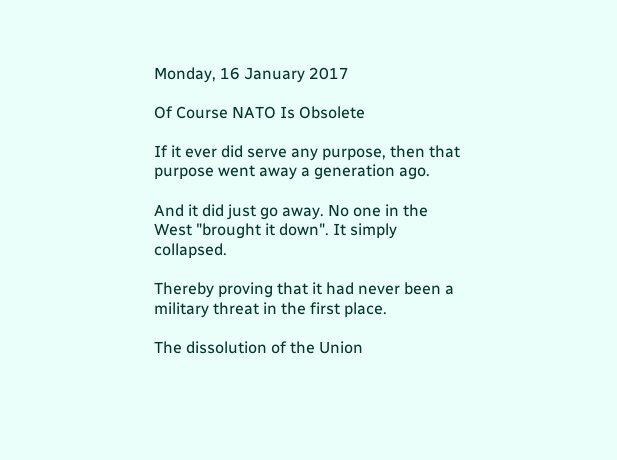Monday, 16 January 2017

Of Course NATO Is Obsolete

If it ever did serve any purpose, then that purpose went away a generation ago.

And it did just go away. No one in the West "brought it down". It simply collapsed.

Thereby proving that it had never been a military threat in the first place.

The dissolution of the Union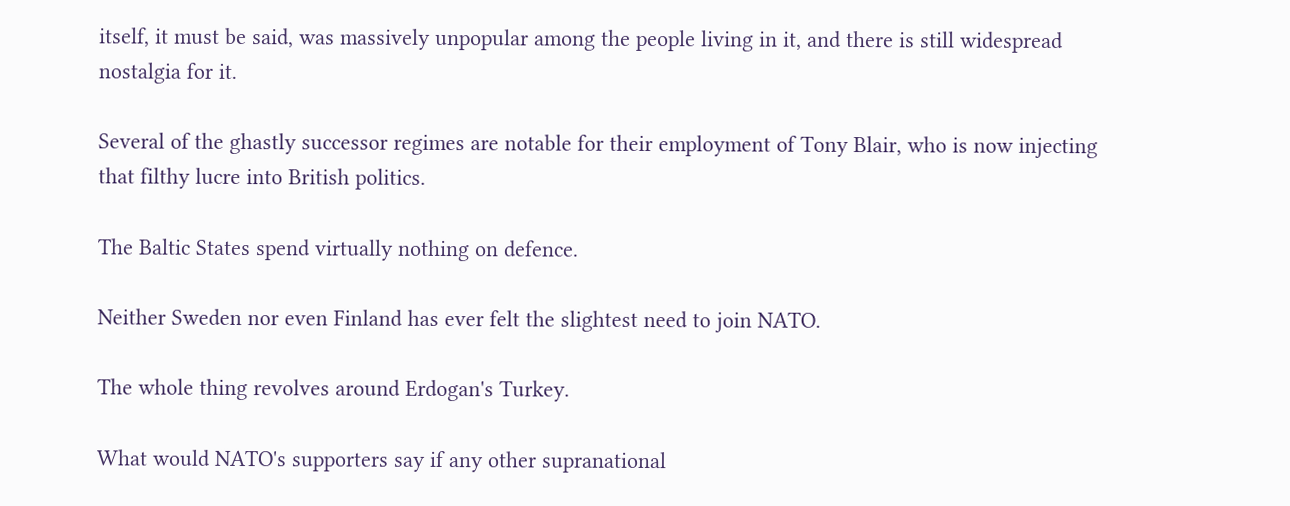itself, it must be said, was massively unpopular among the people living in it, and there is still widespread nostalgia for it.

Several of the ghastly successor regimes are notable for their employment of Tony Blair, who is now injecting that filthy lucre into British politics.

The Baltic States spend virtually nothing on defence.

Neither Sweden nor even Finland has ever felt the slightest need to join NATO.

The whole thing revolves around Erdogan's Turkey.

What would NATO's supporters say if any other supranational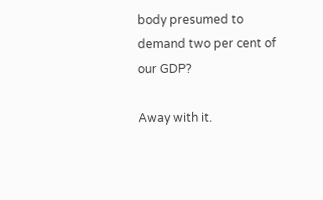body presumed to demand two per cent of our GDP?

Away with it.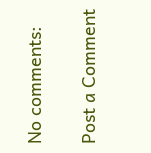No comments:

Post a Comment